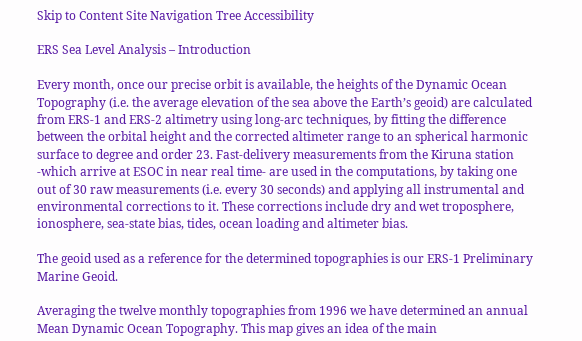Skip to Content Site Navigation Tree Accessibility

ERS Sea Level Analysis – Introduction

Every month, once our precise orbit is available, the heights of the Dynamic Ocean Topography (i.e. the average elevation of the sea above the Earth’s geoid) are calculated from ERS-1 and ERS-2 altimetry using long-arc techniques, by fitting the difference between the orbital height and the corrected altimeter range to an spherical harmonic surface to degree and order 23. Fast-delivery measurements from the Kiruna station -which arrive at ESOC in near real time- are used in the computations, by taking one out of 30 raw measurements (i.e. every 30 seconds) and applying all instrumental and environmental corrections to it. These corrections include dry and wet troposphere, ionosphere, sea-state bias, tides, ocean loading and altimeter bias.

The geoid used as a reference for the determined topographies is our ERS-1 Preliminary Marine Geoid.

Averaging the twelve monthly topographies from 1996 we have determined an annual Mean Dynamic Ocean Topography. This map gives an idea of the main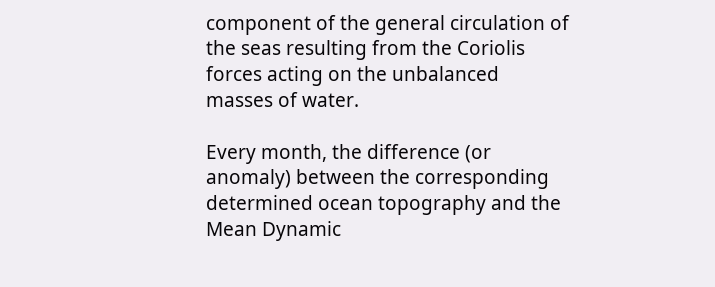component of the general circulation of the seas resulting from the Coriolis forces acting on the unbalanced masses of water.

Every month, the difference (or anomaly) between the corresponding determined ocean topography and the Mean Dynamic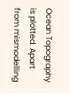Ocean Topography is plotted. Apart from mismodelling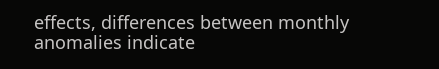effects, differences between monthly anomalies indicate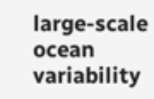large-scale ocean variability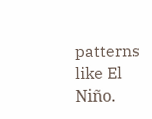patterns like El Niño.